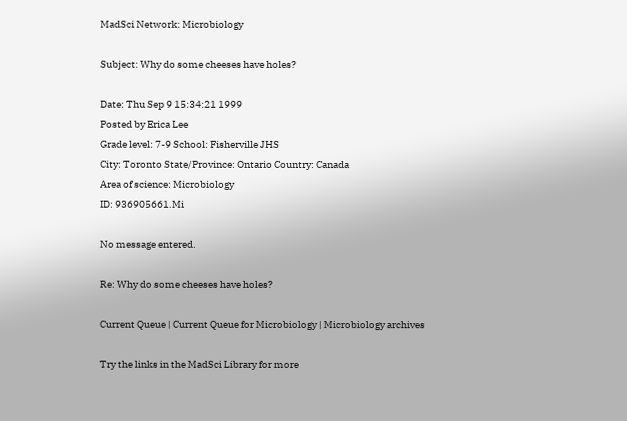MadSci Network: Microbiology

Subject: Why do some cheeses have holes?

Date: Thu Sep 9 15:34:21 1999
Posted by Erica Lee
Grade level: 7-9 School: Fisherville JHS
City: Toronto State/Province: Ontario Country: Canada
Area of science: Microbiology
ID: 936905661.Mi

No message entered.

Re: Why do some cheeses have holes?

Current Queue | Current Queue for Microbiology | Microbiology archives

Try the links in the MadSci Library for more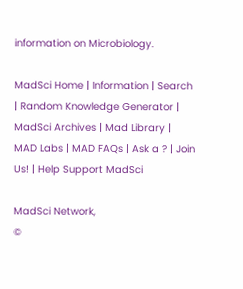information on Microbiology.

MadSci Home | Information | Search | Random Knowledge Generator | MadSci Archives | Mad Library | MAD Labs | MAD FAQs | Ask a ? | Join Us! | Help Support MadSci

MadSci Network,
©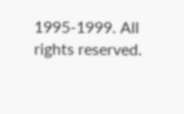1995-1999. All rights reserved.